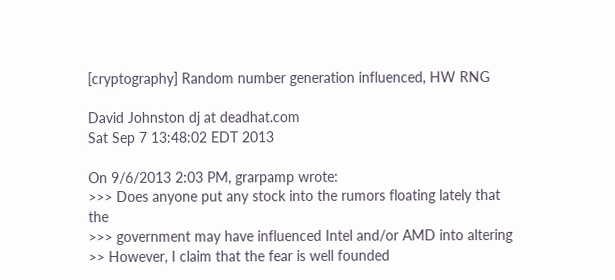[cryptography] Random number generation influenced, HW RNG

David Johnston dj at deadhat.com
Sat Sep 7 13:48:02 EDT 2013

On 9/6/2013 2:03 PM, grarpamp wrote:
>>> Does anyone put any stock into the rumors floating lately that the
>>> government may have influenced Intel and/or AMD into altering
>> However, I claim that the fear is well founded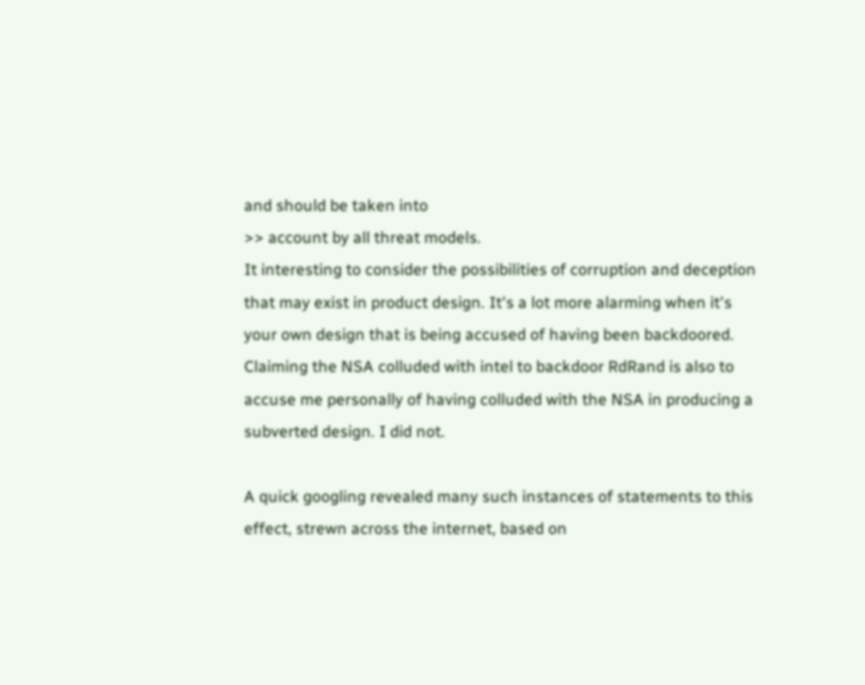and should be taken into
>> account by all threat models.
It interesting to consider the possibilities of corruption and deception
that may exist in product design. It's a lot more alarming when it's
your own design that is being accused of having been backdoored.
Claiming the NSA colluded with intel to backdoor RdRand is also to
accuse me personally of having colluded with the NSA in producing a
subverted design. I did not.

A quick googling revealed many such instances of statements to this
effect, strewn across the internet, based on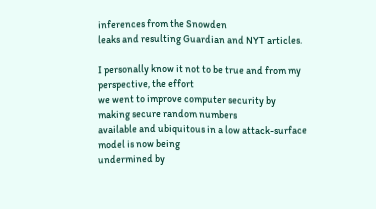inferences from the Snowden
leaks and resulting Guardian and NYT articles.

I personally know it not to be true and from my perspective, the effort
we went to improve computer security by making secure random numbers
available and ubiquitous in a low attack-surface model is now being
undermined by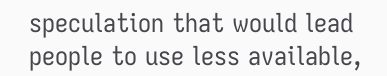speculation that would lead people to use less available,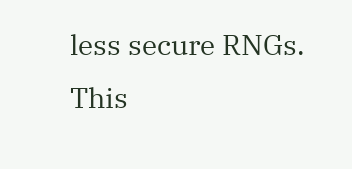less secure RNGs. This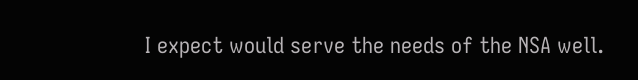I expect would serve the needs of the NSA well.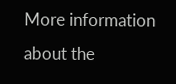More information about the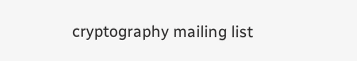cryptography mailing list